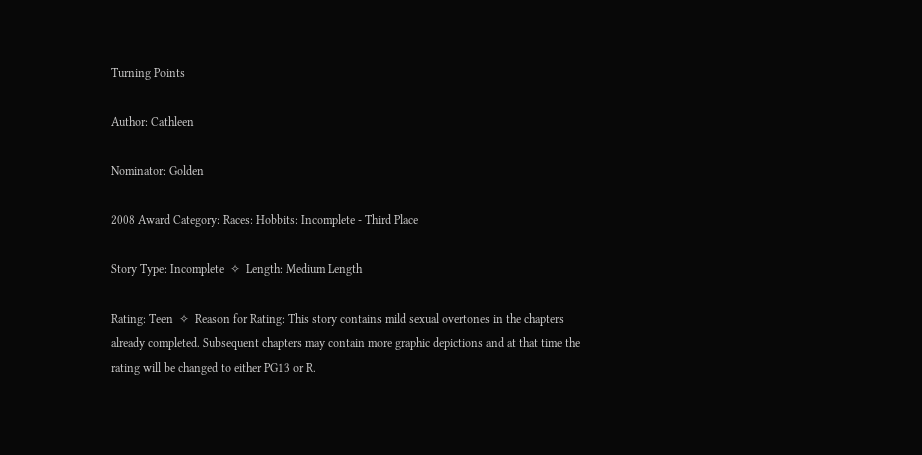Turning Points

Author: Cathleen

Nominator: Golden

2008 Award Category: Races: Hobbits: Incomplete - Third Place

Story Type: Incomplete  ✧  Length: Medium Length

Rating: Teen  ✧  Reason for Rating: This story contains mild sexual overtones in the chapters already completed. Subsequent chapters may contain more graphic depictions and at that time the rating will be changed to either PG13 or R.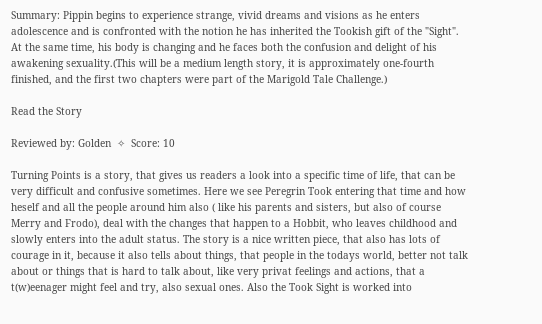Summary: Pippin begins to experience strange, vivid dreams and visions as he enters adolescence and is confronted with the notion he has inherited the Tookish gift of the "Sight". At the same time, his body is changing and he faces both the confusion and delight of his awakening sexuality.(This will be a medium length story, it is approximately one-fourth finished, and the first two chapters were part of the Marigold Tale Challenge.)

Read the Story

Reviewed by: Golden  ✧  Score: 10

Turning Points is a story, that gives us readers a look into a specific time of life, that can be very difficult and confusive sometimes. Here we see Peregrin Took entering that time and how heself and all the people around him also ( like his parents and sisters, but also of course Merry and Frodo), deal with the changes that happen to a Hobbit, who leaves childhood and slowly enters into the adult status. The story is a nice written piece, that also has lots of courage in it, because it also tells about things, that people in the todays world, better not talk about or things that is hard to talk about, like very privat feelings and actions, that a t(w)eenager might feel and try, also sexual ones. Also the Took Sight is worked into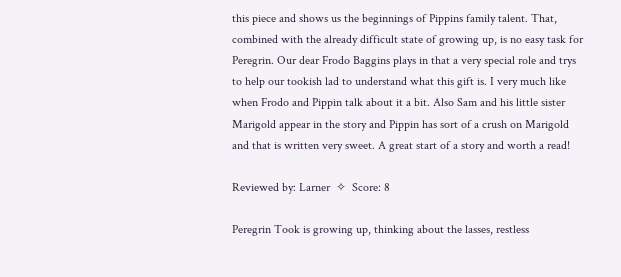this piece and shows us the beginnings of Pippins family talent. That, combined with the already difficult state of growing up, is no easy task for Peregrin. Our dear Frodo Baggins plays in that a very special role and trys to help our tookish lad to understand what this gift is. I very much like when Frodo and Pippin talk about it a bit. Also Sam and his little sister Marigold appear in the story and Pippin has sort of a crush on Marigold and that is written very sweet. A great start of a story and worth a read!

Reviewed by: Larner  ✧  Score: 8

Peregrin Took is growing up, thinking about the lasses, restless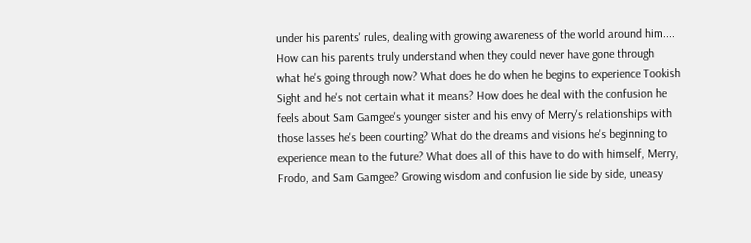under his parents' rules, dealing with growing awareness of the world around him.... How can his parents truly understand when they could never have gone through what he's going through now? What does he do when he begins to experience Tookish Sight and he's not certain what it means? How does he deal with the confusion he feels about Sam Gamgee's younger sister and his envy of Merry's relationships with those lasses he's been courting? What do the dreams and visions he's beginning to experience mean to the future? What does all of this have to do with himself, Merry, Frodo, and Sam Gamgee? Growing wisdom and confusion lie side by side, uneasy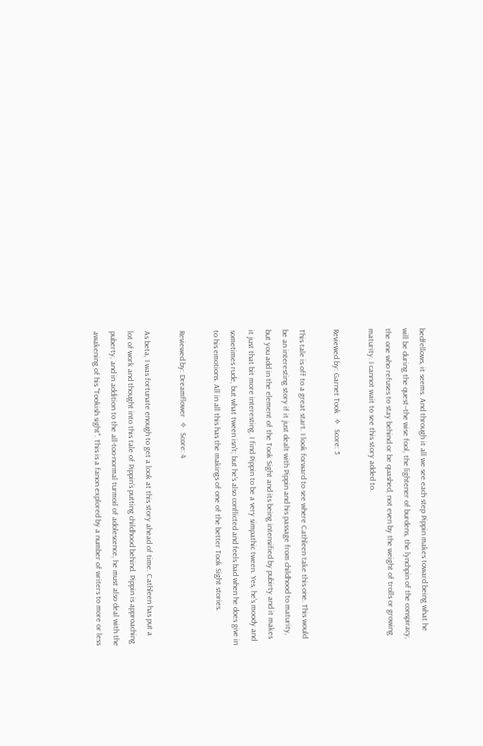bedfellows, it seems. And through it all we see each step Pippin makes toward being what he will be during the quest--the wise fool, the lightener of burdens, the lynchpin of the conspiracy, the one who refuses to stay behind or be quashed, not even by the weight of trolls or growing maturity. I cannot wait to see this story added to.

Reviewed by: Garnet Took  ✧  Score: 5

This tale is off to a great start. I look forward to see where Cathleen take this one. This would be an interesting story if it just dealt with Pippin and his passage from childhood to maturity, but you add in the element of the Took Sight and its being intensified by pubirty and it makes it just that bit more interesting. I find Pippin to be a very simpathic tween. Yes, he's moody and sometimes rude, but what tween isn't; but he's also conflicted and feels bad when he does give in to his emotions. All in all this has the makings of one of the better Took Sight stories.

Reviewed by: Dreamflower  ✧  Score: 4

As beta, I was fortunate enough to get a look at this story ahead of time. Cathleen has put a lot of work and thought into this tale of Pippin's putting childhood behind. Pippin is approaching puberty, and in addition to the all-too-normal turmoil of adolescence, he must also deal with the awakening of his "Tookish sight". This is a fanon explored by a number of writers to more or less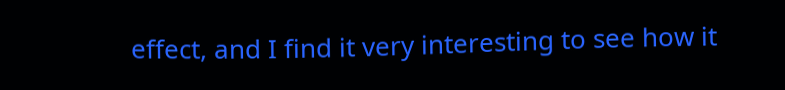effect, and I find it very interesting to see how it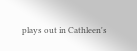plays out in Cathleen's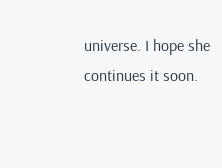universe. I hope she continues it soon.